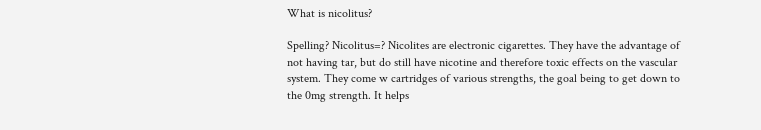What is nicolitus?

Spelling? Nicolitus=? Nicolites are electronic cigarettes. They have the advantage of not having tar, but do still have nicotine and therefore toxic effects on the vascular system. They come w cartridges of various strengths, the goal being to get down to the 0mg strength. It helps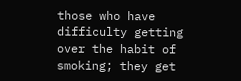those who have difficulty getting over the habit of smoking; they get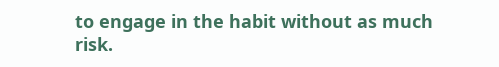to engage in the habit without as much risk.